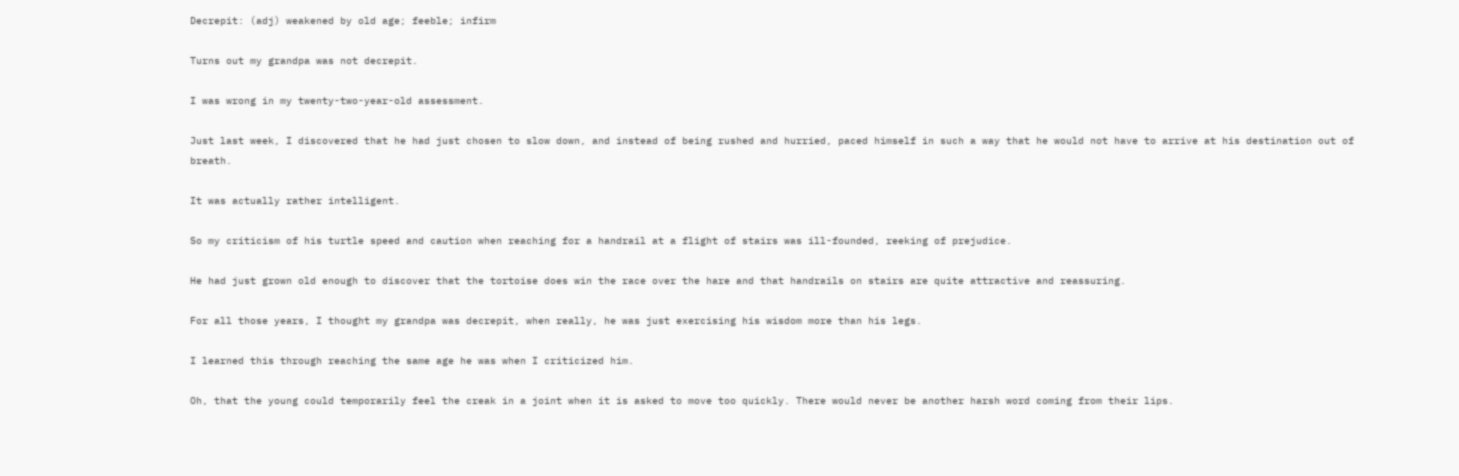Decrepit: (adj) weakened by old age; feeble; infirm

Turns out my grandpa was not decrepit.

I was wrong in my twenty-two-year-old assessment.

Just last week, I discovered that he had just chosen to slow down, and instead of being rushed and hurried, paced himself in such a way that he would not have to arrive at his destination out of breath.

It was actually rather intelligent.

So my criticism of his turtle speed and caution when reaching for a handrail at a flight of stairs was ill-founded, reeking of prejudice.

He had just grown old enough to discover that the tortoise does win the race over the hare and that handrails on stairs are quite attractive and reassuring.

For all those years, I thought my grandpa was decrepit, when really, he was just exercising his wisdom more than his legs.

I learned this through reaching the same age he was when I criticized him.

Oh, that the young could temporarily feel the creak in a joint when it is asked to move too quickly. There would never be another harsh word coming from their lips.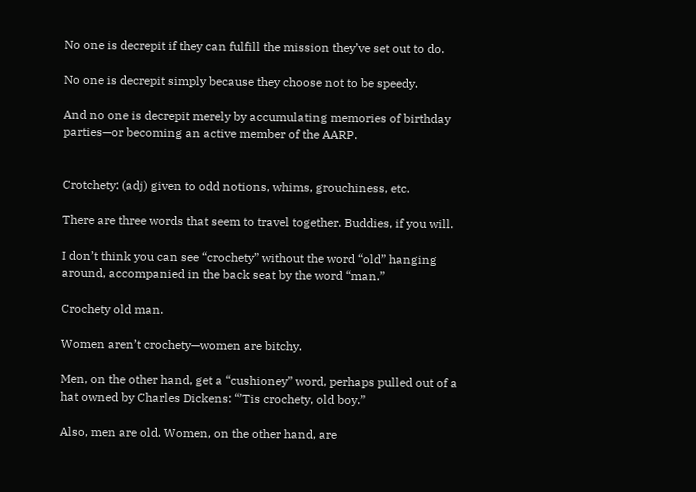No one is decrepit if they can fulfill the mission they’ve set out to do.

No one is decrepit simply because they choose not to be speedy.

And no one is decrepit merely by accumulating memories of birthday parties—or becoming an active member of the AARP.


Crotchety: (adj) given to odd notions, whims, grouchiness, etc.

There are three words that seem to travel together. Buddies, if you will.

I don’t think you can see “crochety” without the word “old” hanging around, accompanied in the back seat by the word “man.”

Crochety old man.

Women aren’t crochety—women are bitchy.

Men, on the other hand, get a “cushioney” word, perhaps pulled out of a hat owned by Charles Dickens: “’Tis crochety, old boy.”

Also, men are old. Women, on the other hand, are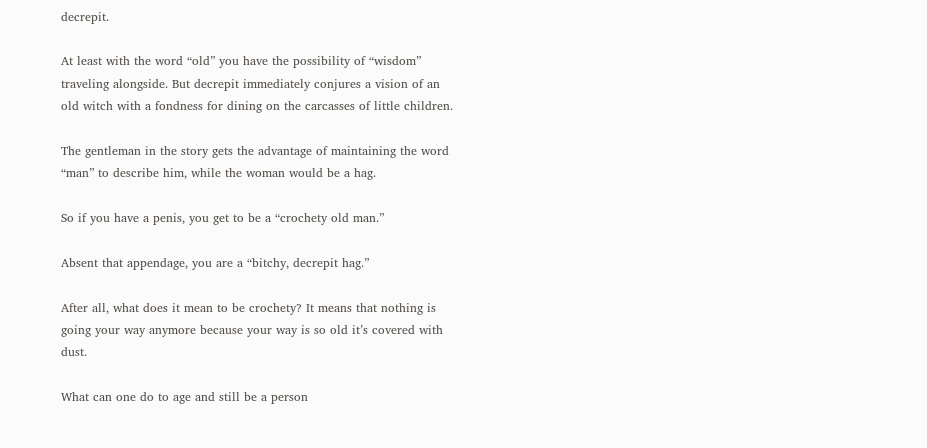decrepit.

At least with the word “old” you have the possibility of “wisdom” traveling alongside. But decrepit immediately conjures a vision of an old witch with a fondness for dining on the carcasses of little children.

The gentleman in the story gets the advantage of maintaining the word “man” to describe him, while the woman would be a hag.

So if you have a penis, you get to be a “crochety old man.”

Absent that appendage, you are a “bitchy, decrepit hag.”

After all, what does it mean to be crochety? It means that nothing is going your way anymore because your way is so old it’s covered with dust.

What can one do to age and still be a person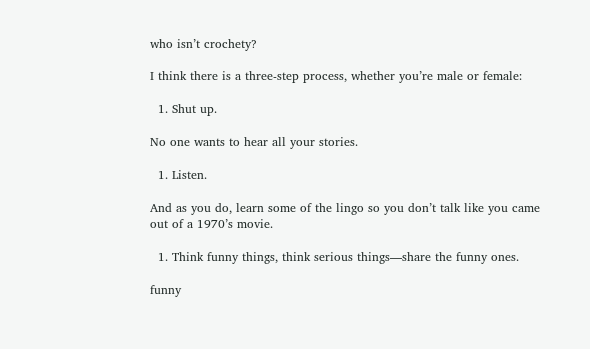who isn’t crochety?

I think there is a three-step process, whether you’re male or female:

  1. Shut up.

No one wants to hear all your stories.

  1. Listen.

And as you do, learn some of the lingo so you don’t talk like you came out of a 1970’s movie.

  1. Think funny things, think serious things—share the funny ones.

funny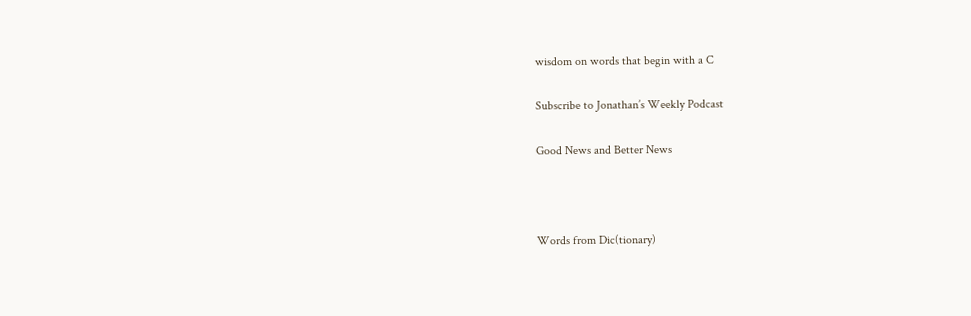wisdom on words that begin with a C

Subscribe to Jonathan’s Weekly Podcast

Good News and Better News



Words from Dic(tionary)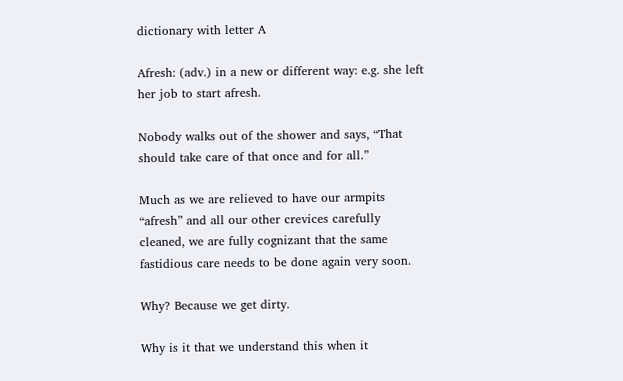dictionary with letter A

Afresh: (adv.) in a new or different way: e.g. she left her job to start afresh.

Nobody walks out of the shower and says, “That should take care of that once and for all.”

Much as we are relieved to have our armpits “afresh” and all our other crevices carefully cleaned, we are fully cognizant that the same fastidious care needs to be done again very soon.

Why? Because we get dirty.

Why is it that we understand this when it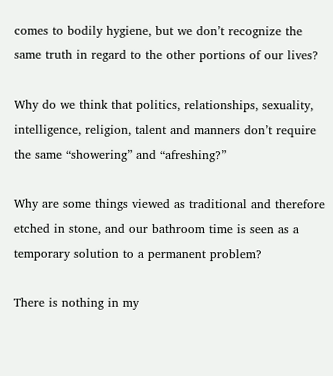comes to bodily hygiene, but we don’t recognize the same truth in regard to the other portions of our lives?

Why do we think that politics, relationships, sexuality, intelligence, religion, talent and manners don’t require the same “showering” and “afreshing?”

Why are some things viewed as traditional and therefore etched in stone, and our bathroom time is seen as a temporary solution to a permanent problem?

There is nothing in my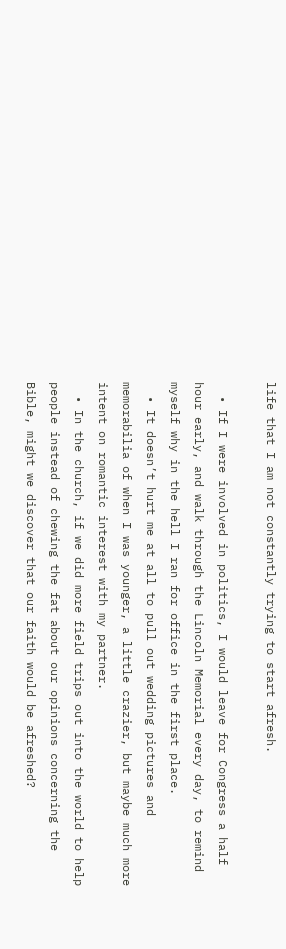life that I am not constantly trying to start afresh.

  • If I were involved in politics, I would leave for Congress a half hour early, and walk through the Lincoln Memorial every day, to remind myself why in the hell I ran for office in the first place.
  • It doesn’t hurt me at all to pull out wedding pictures and memorabilia of when I was younger, a little crazier, but maybe much more intent on romantic interest with my partner.
  • In the church, if we did more field trips out into the world to help people instead of chewing the fat about our opinions concerning the Bible, might we discover that our faith would be afreshed?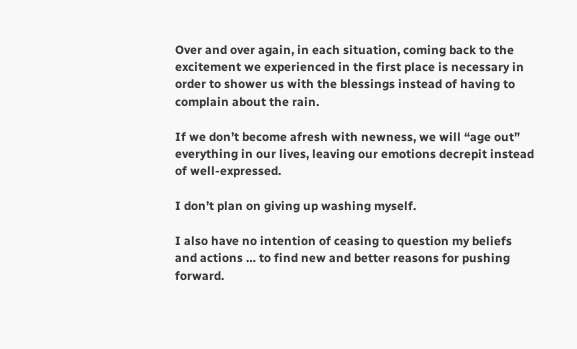Over and over again, in each situation, coming back to the excitement we experienced in the first place is necessary in order to shower us with the blessings instead of having to complain about the rain.

If we don’t become afresh with newness, we will “age out” everything in our lives, leaving our emotions decrepit instead of well-expressed.

I don’t plan on giving up washing myself.

I also have no intention of ceasing to question my beliefs and actions … to find new and better reasons for pushing forward.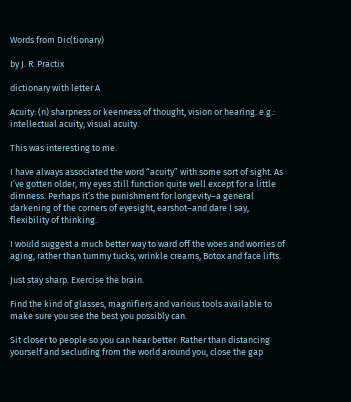Words from Dic(tionary)

by J. R. Practix

dictionary with letter A

Acuity: (n) sharpness or keenness of thought, vision or hearing. e.g.: intellectual acuity, visual acuity.

This was interesting to me.

I have always associated the word “acuity” with some sort of sight. As I’ve gotten older, my eyes still function quite well except for a little dimness. Perhaps it’s the punishment for longevity–a general darkening of the corners of eyesight, earshot–and dare I say, flexibility of thinking.

I would suggest a much better way to ward off the woes and worries of aging, rather than tummy tucks, wrinkle creams, Botox and face lifts.

Just stay sharp. Exercise the brain.

Find the kind of glasses, magnifiers and various tools available to make sure you see the best you possibly can.

Sit closer to people so you can hear better. Rather than distancing yourself and secluding from the world around you, close the gap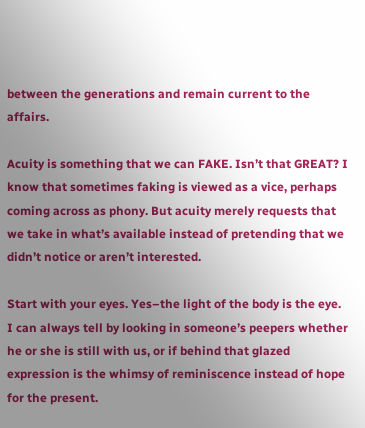between the generations and remain current to the affairs.

Acuity is something that we can FAKE. Isn’t that GREAT? I know that sometimes faking is viewed as a vice, perhaps coming across as phony. But acuity merely requests that we take in what’s available instead of pretending that we didn’t notice or aren’t interested.

Start with your eyes. Yes–the light of the body is the eye. I can always tell by looking in someone’s peepers whether he or she is still with us, or if behind that glazed expression is the whimsy of reminiscence instead of hope for the present.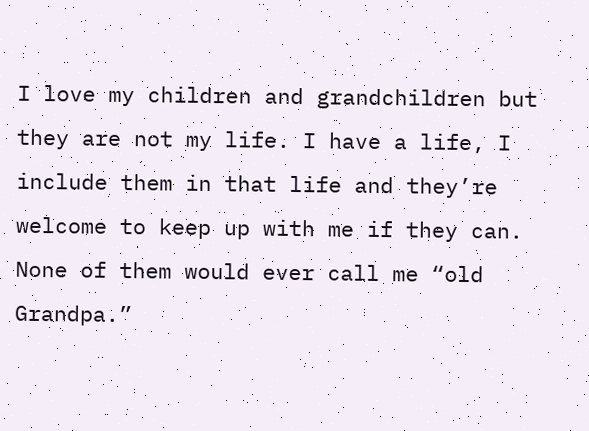I love my children and grandchildren but they are not my life. I have a life, I include them in that life and they’re welcome to keep up with me if they can. None of them would ever call me “old Grandpa.”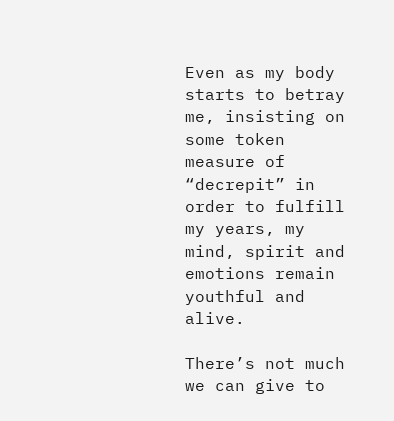Even as my body starts to betray me, insisting on some token measure of “decrepit” in order to fulfill my years, my mind, spirit and emotions remain youthful and alive.

There’s not much we can give to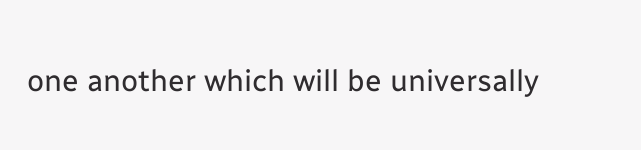one another which will be universally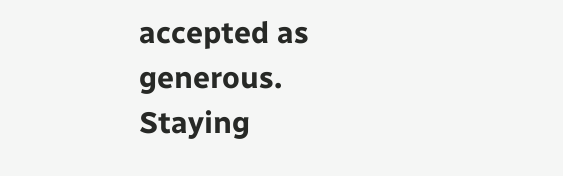accepted as generous. Staying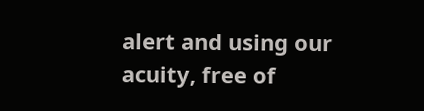alert and using our acuity, free of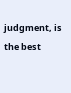judgment, is the best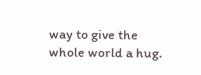way to give the whole world a hug.